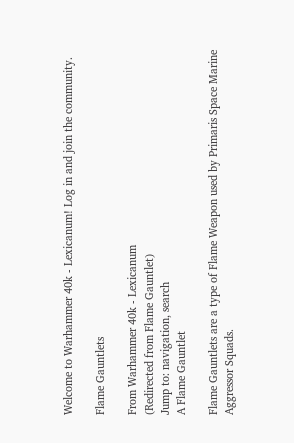Welcome to Warhammer 40k - Lexicanum! Log in and join the community.

Flame Gauntlets

From Warhammer 40k - Lexicanum
(Redirected from Flame Gauntlet)
Jump to: navigation, search
A Flame Gauntlet

Flame Gauntlets are a type of Flame Weapon used by Primaris Space Marine Aggressor Squads.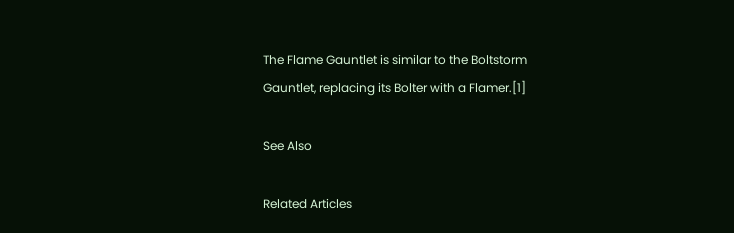The Flame Gauntlet is similar to the Boltstorm Gauntlet, replacing its Bolter with a Flamer.[1]

See Also

Related Articles